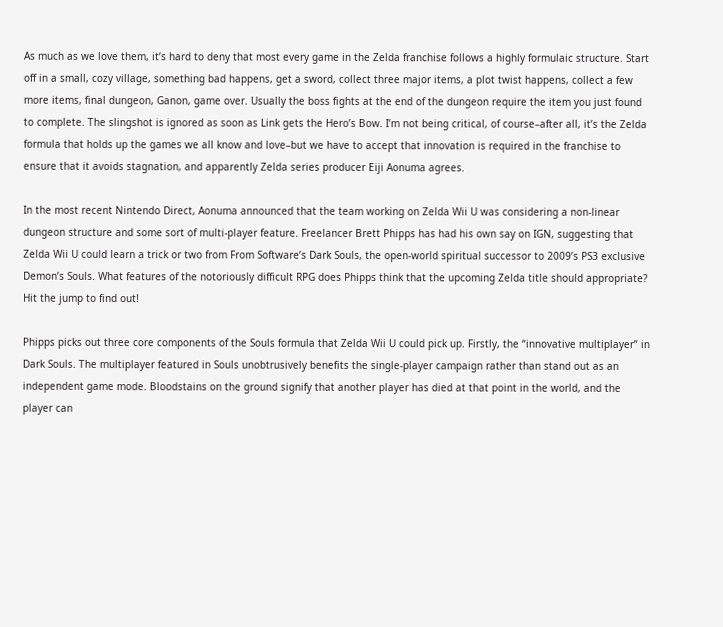As much as we love them, it’s hard to deny that most every game in the Zelda franchise follows a highly formulaic structure. Start off in a small, cozy village, something bad happens, get a sword, collect three major items, a plot twist happens, collect a few more items, final dungeon, Ganon, game over. Usually the boss fights at the end of the dungeon require the item you just found to complete. The slingshot is ignored as soon as Link gets the Hero’s Bow. I’m not being critical, of course–after all, it’s the Zelda formula that holds up the games we all know and love–but we have to accept that innovation is required in the franchise to ensure that it avoids stagnation, and apparently Zelda series producer Eiji Aonuma agrees.

In the most recent Nintendo Direct, Aonuma announced that the team working on Zelda Wii U was considering a non-linear dungeon structure and some sort of multi-player feature. Freelancer Brett Phipps has had his own say on IGN, suggesting that Zelda Wii U could learn a trick or two from From Software’s Dark Souls, the open-world spiritual successor to 2009’s PS3 exclusive Demon’s Souls. What features of the notoriously difficult RPG does Phipps think that the upcoming Zelda title should appropriate? Hit the jump to find out!

Phipps picks out three core components of the Souls formula that Zelda Wii U could pick up. Firstly, the “innovative multiplayer” in Dark Souls. The multiplayer featured in Souls unobtrusively benefits the single-player campaign rather than stand out as an independent game mode. Bloodstains on the ground signify that another player has died at that point in the world, and the player can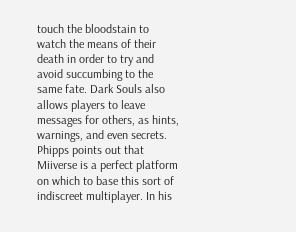touch the bloodstain to watch the means of their death in order to try and avoid succumbing to the same fate. Dark Souls also allows players to leave messages for others, as hints, warnings, and even secrets. Phipps points out that Miiverse is a perfect platform on which to base this sort of indiscreet multiplayer. In his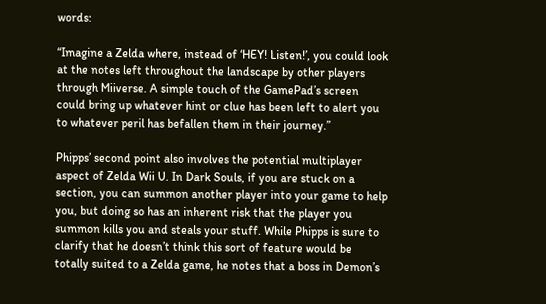words:

“Imagine a Zelda where, instead of ‘HEY! Listen!’, you could look at the notes left throughout the landscape by other players through Miiverse. A simple touch of the GamePad’s screen could bring up whatever hint or clue has been left to alert you to whatever peril has befallen them in their journey.”

Phipps’ second point also involves the potential multiplayer aspect of Zelda Wii U. In Dark Souls, if you are stuck on a section, you can summon another player into your game to help you, but doing so has an inherent risk that the player you summon kills you and steals your stuff. While Phipps is sure to clarify that he doesn’t think this sort of feature would be totally suited to a Zelda game, he notes that a boss in Demon’s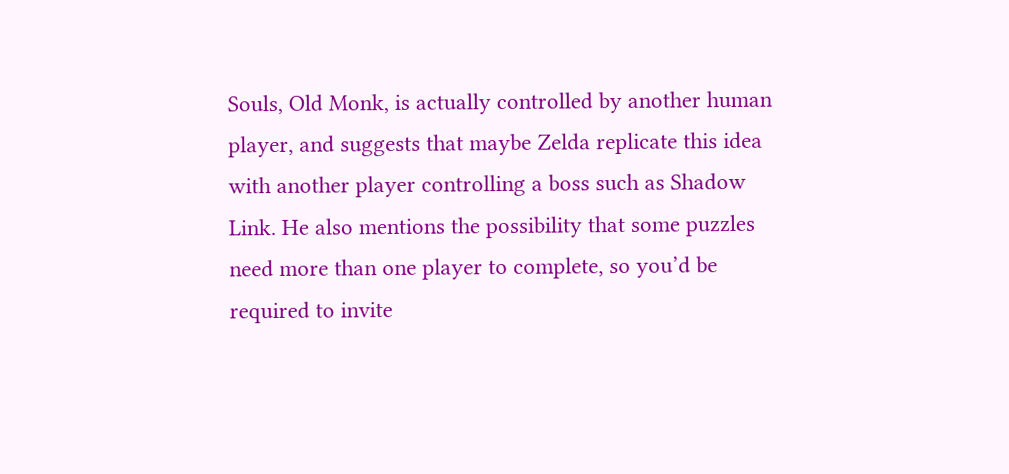Souls, Old Monk, is actually controlled by another human player, and suggests that maybe Zelda replicate this idea with another player controlling a boss such as Shadow Link. He also mentions the possibility that some puzzles need more than one player to complete, so you’d be required to invite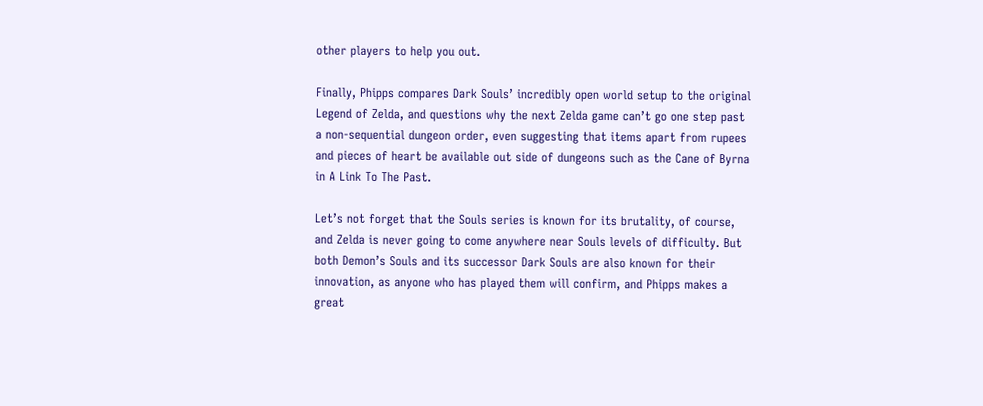other players to help you out.

Finally, Phipps compares Dark Souls’ incredibly open world setup to the original Legend of Zelda, and questions why the next Zelda game can’t go one step past a non-sequential dungeon order, even suggesting that items apart from rupees and pieces of heart be available out side of dungeons such as the Cane of Byrna in A Link To The Past.

Let’s not forget that the Souls series is known for its brutality, of course, and Zelda is never going to come anywhere near Souls levels of difficulty. But both Demon’s Souls and its successor Dark Souls are also known for their innovation, as anyone who has played them will confirm, and Phipps makes a great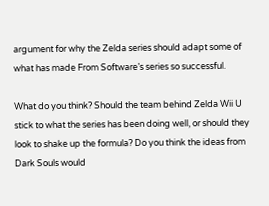argument for why the Zelda series should adapt some of what has made From Software’s series so successful.

What do you think? Should the team behind Zelda Wii U stick to what the series has been doing well, or should they look to shake up the formula? Do you think the ideas from Dark Souls would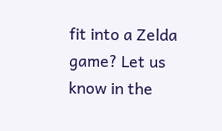fit into a Zelda game? Let us know in the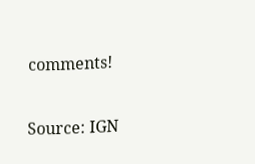comments!

Source: IGN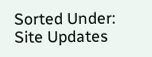Sorted Under: Site Updates